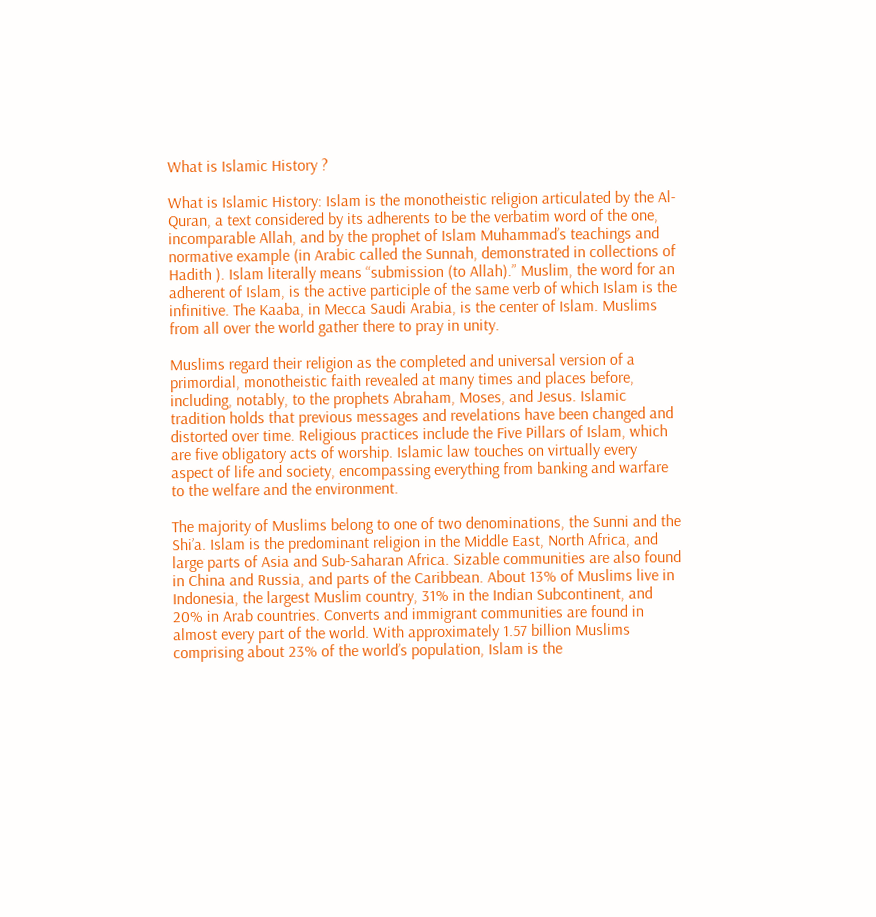What is Islamic History ?

What is Islamic History: Islam is the monotheistic religion articulated by the Al-Quran, a text considered by its adherents to be the verbatim word of the one, incomparable Allah, and by the prophet of Islam Muhammad’s teachings and normative example (in Arabic called the Sunnah, demonstrated in collections of Hadith ). Islam literally means “submission (to Allah).” Muslim, the word for an adherent of Islam, is the active participle of the same verb of which Islam is the infinitive. The Kaaba, in Mecca Saudi Arabia, is the center of Islam. Muslims from all over the world gather there to pray in unity.

Muslims regard their religion as the completed and universal version of a primordial, monotheistic faith revealed at many times and places before, including, notably, to the prophets Abraham, Moses, and Jesus. Islamic tradition holds that previous messages and revelations have been changed and distorted over time. Religious practices include the Five Pillars of Islam, which are five obligatory acts of worship. Islamic law touches on virtually every aspect of life and society, encompassing everything from banking and warfare to the welfare and the environment.

The majority of Muslims belong to one of two denominations, the Sunni and the Shi’a. Islam is the predominant religion in the Middle East, North Africa, and large parts of Asia and Sub-Saharan Africa. Sizable communities are also found in China and Russia, and parts of the Caribbean. About 13% of Muslims live in Indonesia, the largest Muslim country, 31% in the Indian Subcontinent, and 20% in Arab countries. Converts and immigrant communities are found in almost every part of the world. With approximately 1.57 billion Muslims comprising about 23% of the world’s population, Islam is the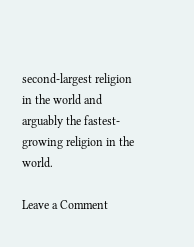second-largest religion in the world and arguably the fastest-growing religion in the world.

Leave a Comment